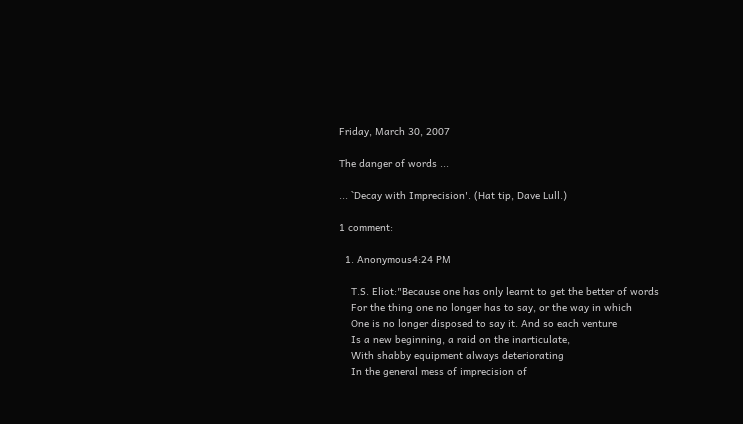Friday, March 30, 2007

The danger of words ...

... `Decay with Imprecision'. (Hat tip, Dave Lull.)

1 comment:

  1. Anonymous4:24 PM

    T.S. Eliot:"Because one has only learnt to get the better of words
    For the thing one no longer has to say, or the way in which
    One is no longer disposed to say it. And so each venture
    Is a new beginning, a raid on the inarticulate,
    With shabby equipment always deteriorating
    In the general mess of imprecision of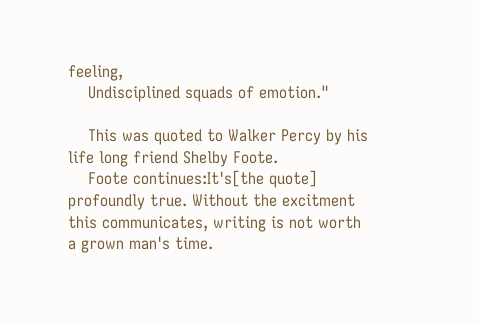feeling,
    Undisciplined squads of emotion."

    This was quoted to Walker Percy by his life long friend Shelby Foote.
    Foote continues:It's[the quote] profoundly true. Without the excitment this communicates, writing is not worth a grown man's time.